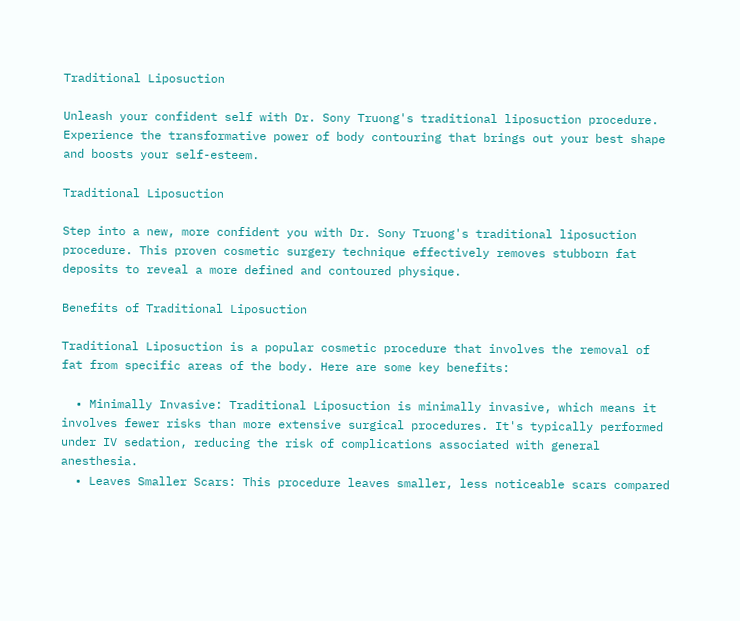Traditional Liposuction

Unleash your confident self with Dr. Sony Truong's traditional liposuction procedure. Experience the transformative power of body contouring that brings out your best shape and boosts your self-esteem.

Traditional Liposuction

Step into a new, more confident you with Dr. Sony Truong's traditional liposuction procedure. This proven cosmetic surgery technique effectively removes stubborn fat deposits to reveal a more defined and contoured physique.

Benefits of Traditional Liposuction

Traditional Liposuction is a popular cosmetic procedure that involves the removal of fat from specific areas of the body. Here are some key benefits:

  • Minimally Invasive: Traditional Liposuction is minimally invasive, which means it involves fewer risks than more extensive surgical procedures. It's typically performed under IV sedation, reducing the risk of complications associated with general anesthesia.
  • Leaves Smaller Scars: This procedure leaves smaller, less noticeable scars compared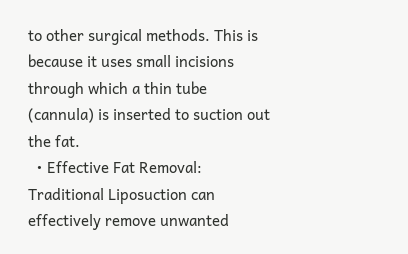to other surgical methods. This is because it uses small incisions through which a thin tube (cannula) is inserted to suction out the fat.
  • Effective Fat Removal: Traditional Liposuction can effectively remove unwanted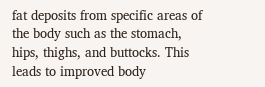fat deposits from specific areas of the body such as the stomach, hips, thighs, and buttocks. This leads to improved body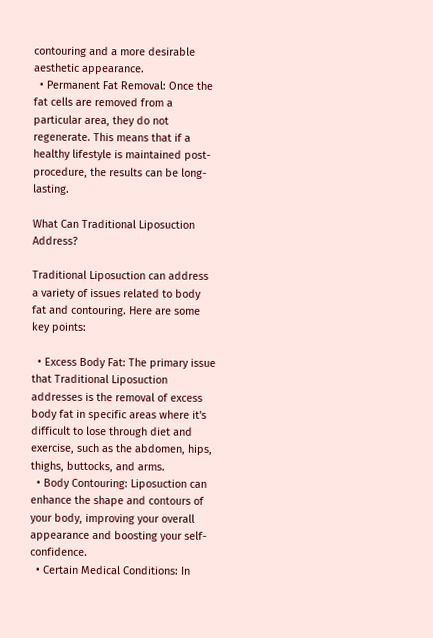contouring and a more desirable aesthetic appearance.
  • Permanent Fat Removal: Once the fat cells are removed from a particular area, they do not regenerate. This means that if a healthy lifestyle is maintained post-procedure, the results can be long-lasting.

What Can Traditional Liposuction Address?

Traditional Liposuction can address a variety of issues related to body fat and contouring. Here are some key points:

  • Excess Body Fat: The primary issue that Traditional Liposuction addresses is the removal of excess body fat in specific areas where it's difficult to lose through diet and exercise, such as the abdomen, hips, thighs, buttocks, and arms.
  • Body Contouring: Liposuction can enhance the shape and contours of your body, improving your overall appearance and boosting your self-confidence.
  • Certain Medical Conditions: In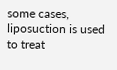some cases, liposuction is used to treat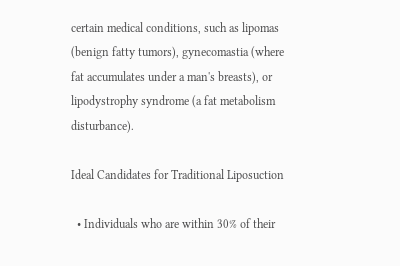certain medical conditions, such as lipomas (benign fatty tumors), gynecomastia (where fat accumulates under a man's breasts), or lipodystrophy syndrome (a fat metabolism disturbance).

Ideal Candidates for Traditional Liposuction

  • Individuals who are within 30% of their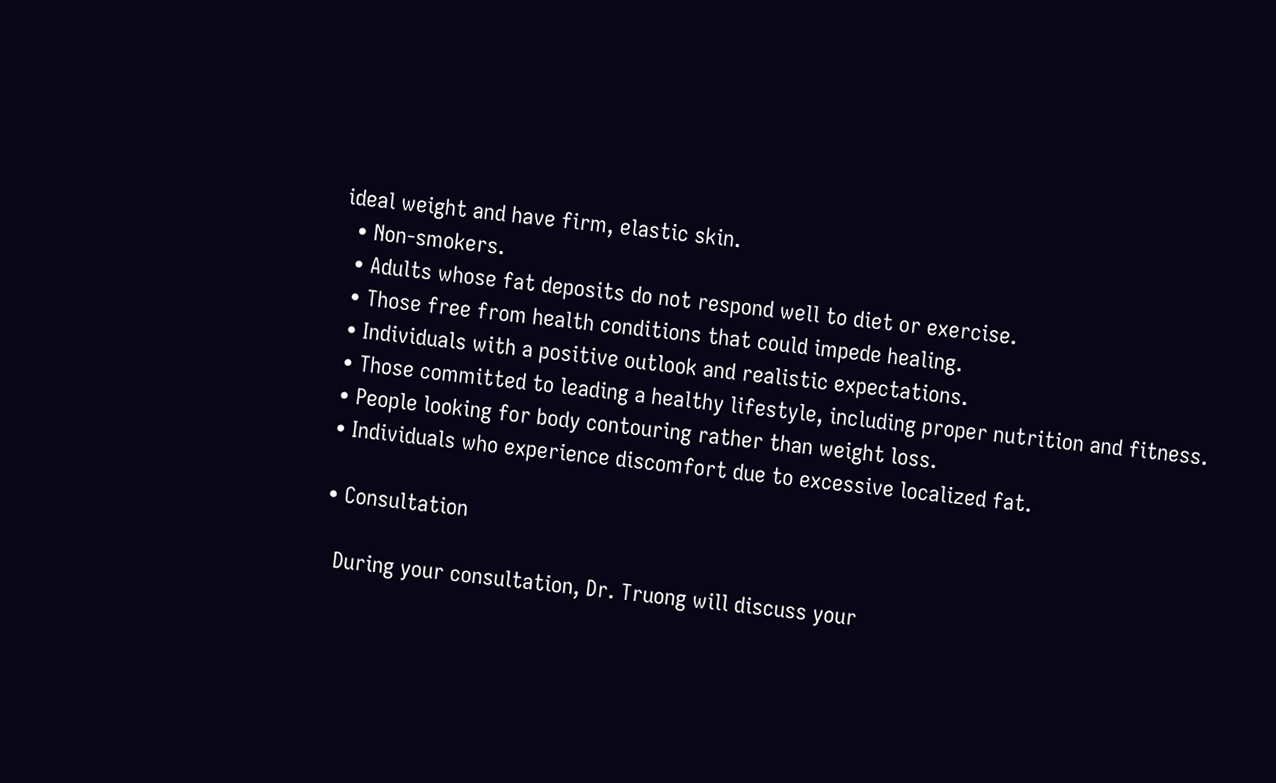ideal weight and have firm, elastic skin.
  • Non-smokers.
  • Adults whose fat deposits do not respond well to diet or exercise.
  • Those free from health conditions that could impede healing.
  • Individuals with a positive outlook and realistic expectations.
  • Those committed to leading a healthy lifestyle, including proper nutrition and fitness.
  • People looking for body contouring rather than weight loss.
  • Individuals who experience discomfort due to excessive localized fat.

  • Consultation

    During your consultation, Dr. Truong will discuss your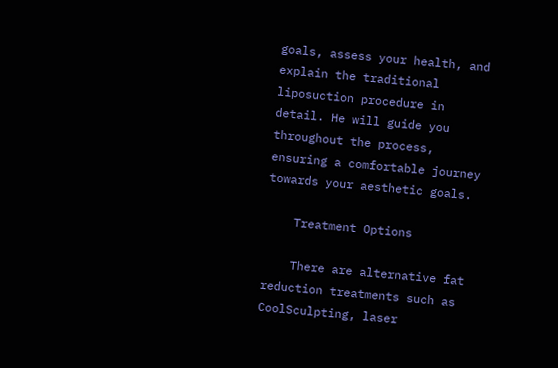goals, assess your health, and explain the traditional liposuction procedure in detail. He will guide you throughout the process, ensuring a comfortable journey towards your aesthetic goals.

    Treatment Options

    There are alternative fat reduction treatments such as CoolSculpting, laser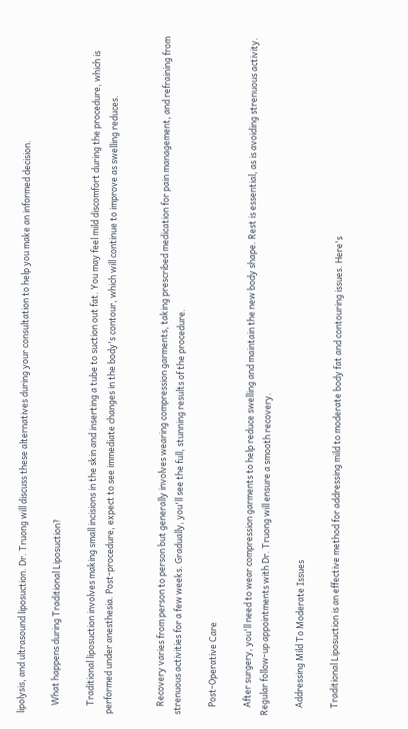lipolysis, and ultrasound liposuction. Dr. Truong will discuss these alternatives during your consultation to help you make an informed decision.

    What happens during Traditional Liposuction?

    Traditional liposuction involves making small incisions in the skin and inserting a tube to suction out fat. You may feel mild discomfort during the procedure, which is performed under anesthesia. Post-procedure, expect to see immediate changes in the body's contour, which will continue to improve as swelling reduces.


    Recovery varies from person to person but generally involves wearing compression garments, taking prescribed medication for pain management, and refraining from strenuous activities for a few weeks. Gradually, you'll see the full, stunning results of the procedure.

    Post-Operative Care

    After surgery, you'll need to wear compression garments to help reduce swelling and maintain the new body shape. Rest is essential, as is avoiding strenuous activity. Regular follow-up appointments with Dr. Truong will ensure a smooth recovery.

    Addressing Mild To Moderate Issues

    Traditional Liposuction is an effective method for addressing mild to moderate body fat and contouring issues. Here's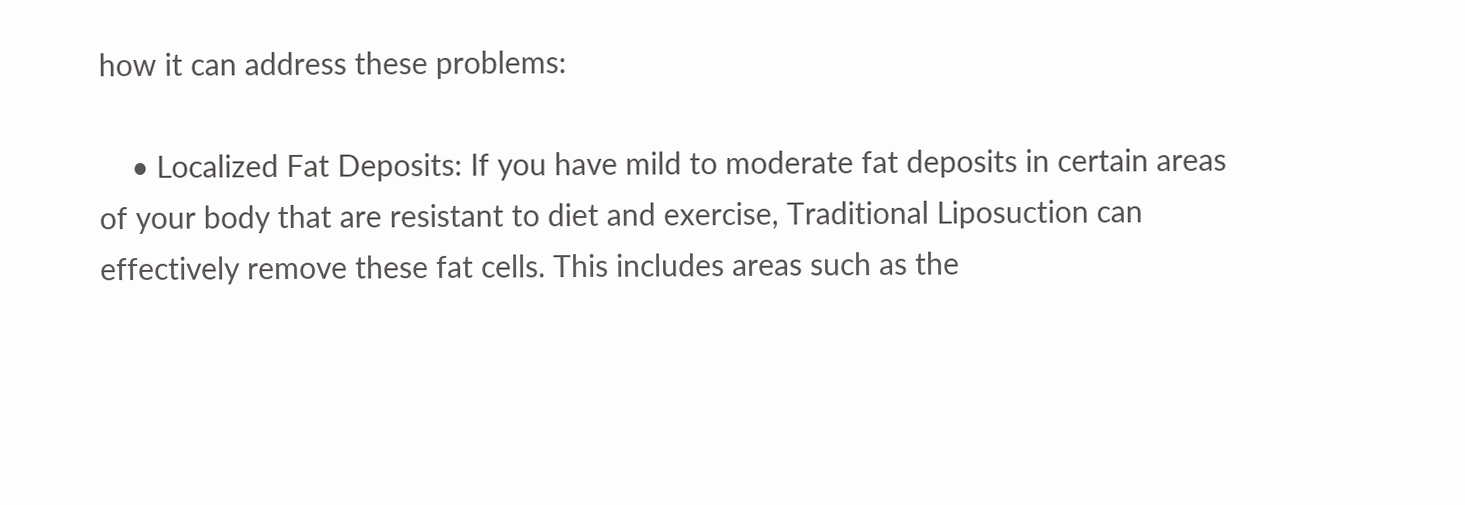how it can address these problems:

    • Localized Fat Deposits: If you have mild to moderate fat deposits in certain areas of your body that are resistant to diet and exercise, Traditional Liposuction can effectively remove these fat cells. This includes areas such as the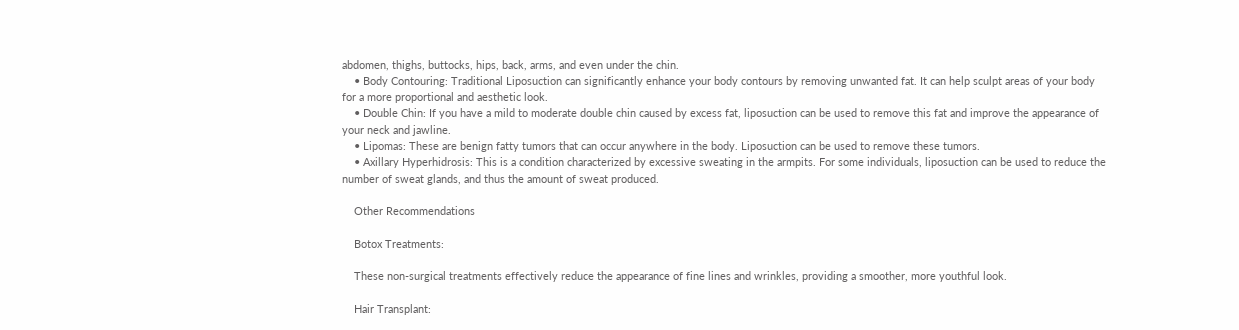abdomen, thighs, buttocks, hips, back, arms, and even under the chin.
    • Body Contouring: Traditional Liposuction can significantly enhance your body contours by removing unwanted fat. It can help sculpt areas of your body for a more proportional and aesthetic look.
    • Double Chin: If you have a mild to moderate double chin caused by excess fat, liposuction can be used to remove this fat and improve the appearance of your neck and jawline.
    • Lipomas: These are benign fatty tumors that can occur anywhere in the body. Liposuction can be used to remove these tumors.
    • Axillary Hyperhidrosis: This is a condition characterized by excessive sweating in the armpits. For some individuals, liposuction can be used to reduce the number of sweat glands, and thus the amount of sweat produced.

    Other Recommendations

    Botox Treatments:

    These non-surgical treatments effectively reduce the appearance of fine lines and wrinkles, providing a smoother, more youthful look.

    Hair Transplant: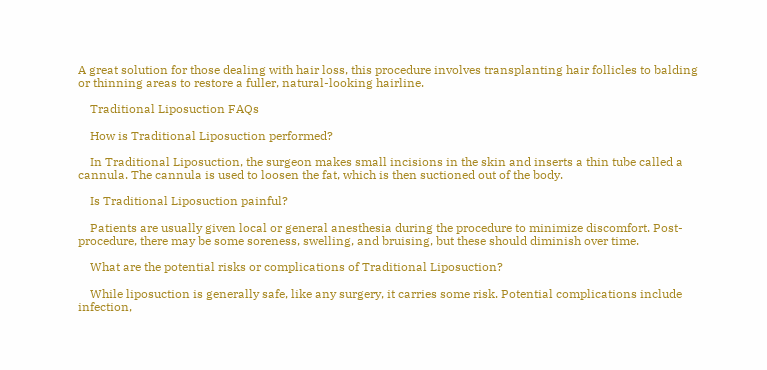A great solution for those dealing with hair loss, this procedure involves transplanting hair follicles to balding or thinning areas to restore a fuller, natural-looking hairline.

    Traditional Liposuction FAQs

    How is Traditional Liposuction performed?

    In Traditional Liposuction, the surgeon makes small incisions in the skin and inserts a thin tube called a cannula. The cannula is used to loosen the fat, which is then suctioned out of the body.

    Is Traditional Liposuction painful?

    Patients are usually given local or general anesthesia during the procedure to minimize discomfort. Post-procedure, there may be some soreness, swelling, and bruising, but these should diminish over time.

    What are the potential risks or complications of Traditional Liposuction?

    While liposuction is generally safe, like any surgery, it carries some risk. Potential complications include infection,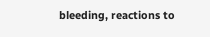bleeding, reactions to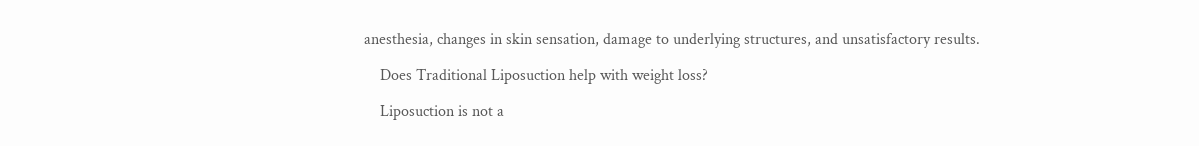anesthesia, changes in skin sensation, damage to underlying structures, and unsatisfactory results.

    Does Traditional Liposuction help with weight loss?

    Liposuction is not a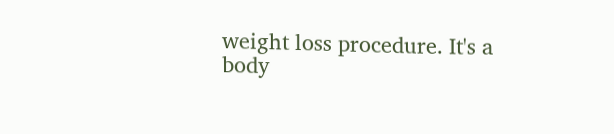weight loss procedure. It's a body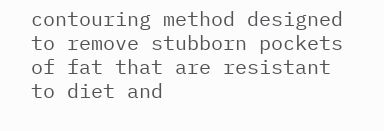contouring method designed to remove stubborn pockets of fat that are resistant to diet and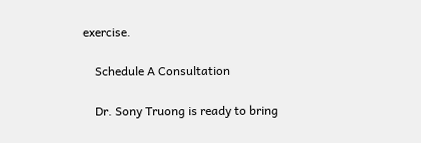exercise.

    Schedule A Consultation

    Dr. Sony Truong is ready to bring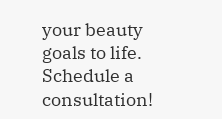your beauty goals to life. Schedule a consultation!